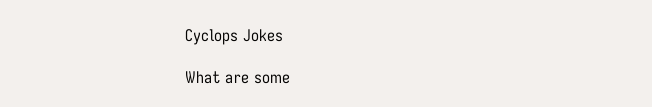Cyclops Jokes

What are some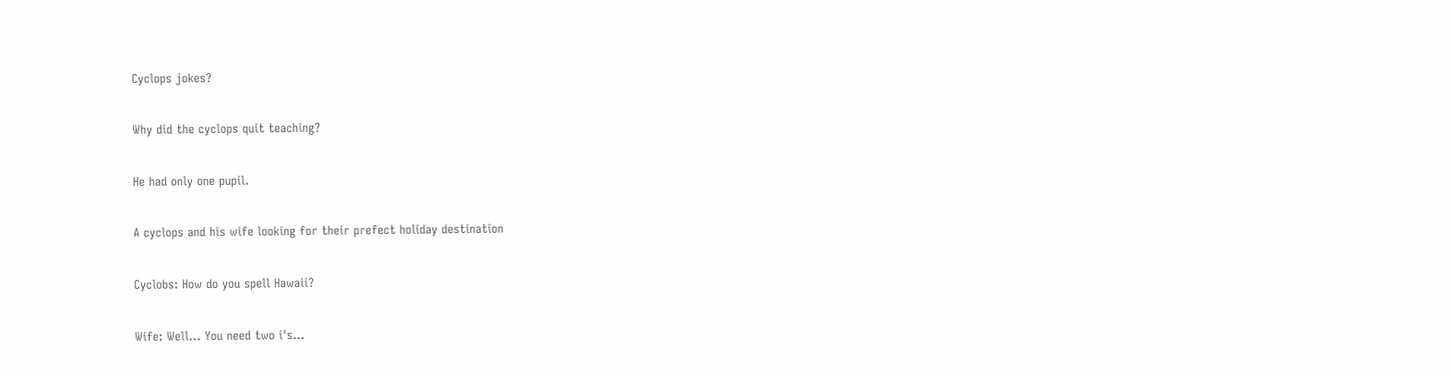Cyclops jokes?

Why did the cyclops quit teaching?

He had only one pupil.

A cyclops and his wife looking for their prefect holiday destination

Cyclobs: How do you spell Hawaii?

Wife: Well... You need two i's...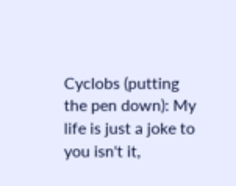Cyclobs (putting the pen down): My life is just a joke to you isn't it,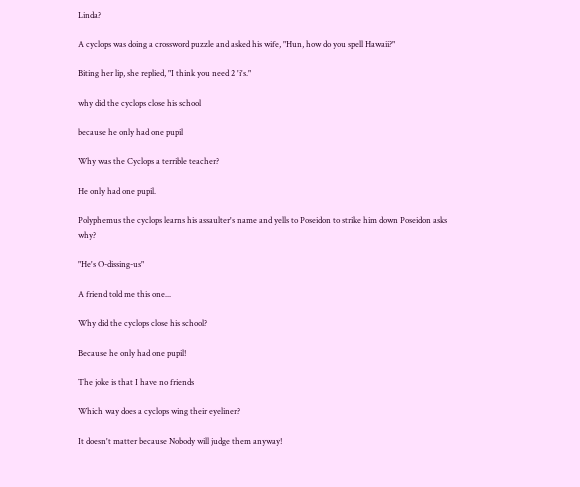Linda?

A cyclops was doing a crossword puzzle and asked his wife, "Hun, how do you spell Hawaii?"

Biting her lip, she replied, "I think you need 2 'i's."

why did the cyclops close his school

because he only had one pupil

Why was the Cyclops a terrible teacher?

He only had one pupil.

Polyphemus the cyclops learns his assaulter's name and yells to Poseidon to strike him down Poseidon asks why?

"He's O-dissing-us"

A friend told me this one...

Why did the cyclops close his school?

Because he only had one pupil!

The joke is that I have no friends

Which way does a cyclops wing their eyeliner?

It doesn't matter because Nobody will judge them anyway!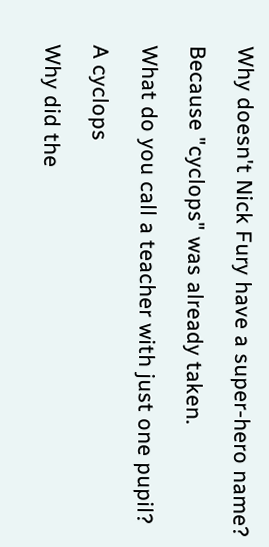Why doesn't Nick Fury have a super-hero name?

Because "cyclops" was already taken.

What do you call a teacher with just one pupil?

A cyclops

Why did the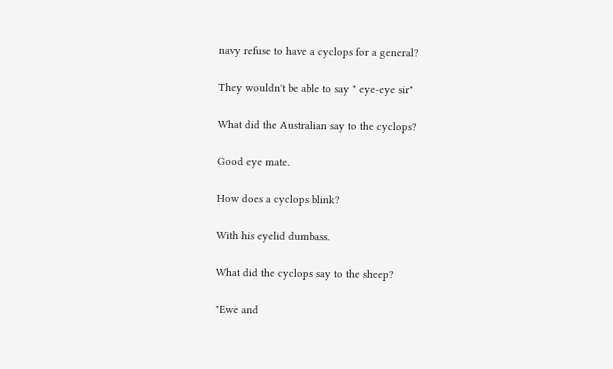navy refuse to have a cyclops for a general?

They wouldn't be able to say " eye-eye sir"

What did the Australian say to the cyclops?

Good eye mate.

How does a cyclops blink?

With his eyelid dumbass.

What did the cyclops say to the sheep?

"Ewe and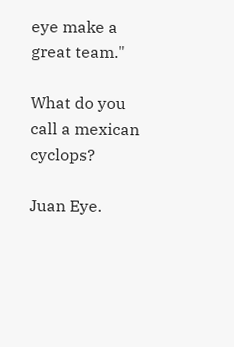eye make a great team."

What do you call a mexican cyclops?

Juan Eye.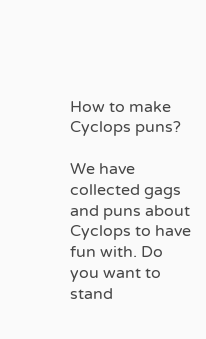How to make Cyclops puns?

We have collected gags and puns about Cyclops to have fun with. Do you want to stand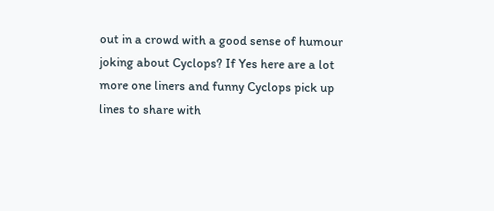out in a crowd with a good sense of humour joking about Cyclops? If Yes here are a lot more one liners and funny Cyclops pick up lines to share with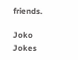friends.

Joko Jokes